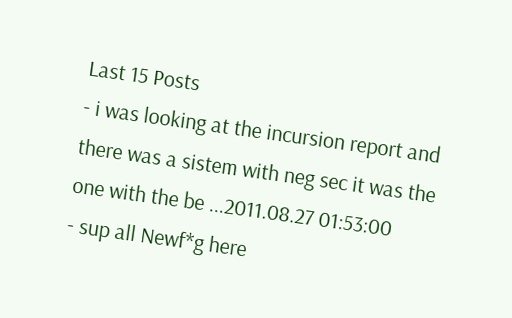Last 15 Posts
- i was looking at the incursion report and there was a sistem with neg sec it was the one with the be ...2011.08.27 01:53:00
- sup all Newf*g here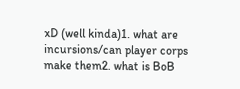xD (well kinda)1. what are incursions/can player corps make them2. what is BoB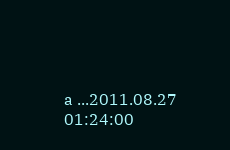a ...2011.08.27 01:24:00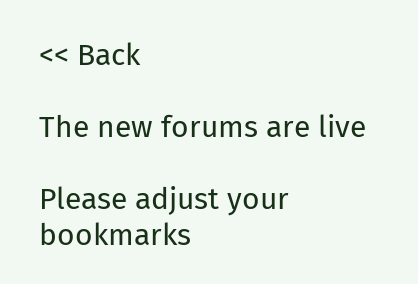<< Back

The new forums are live

Please adjust your bookmarks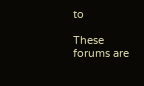to

These forums are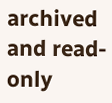archived and read-only